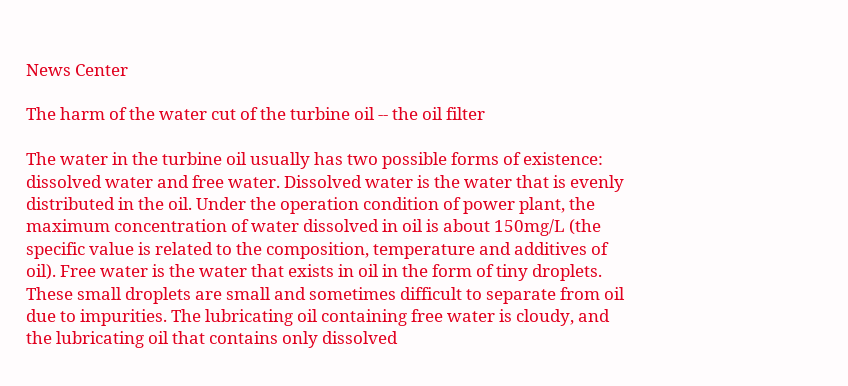News Center

The harm of the water cut of the turbine oil -- the oil filter

The water in the turbine oil usually has two possible forms of existence: dissolved water and free water. Dissolved water is the water that is evenly distributed in the oil. Under the operation condition of power plant, the maximum concentration of water dissolved in oil is about 150mg/L (the specific value is related to the composition, temperature and additives of oil). Free water is the water that exists in oil in the form of tiny droplets. These small droplets are small and sometimes difficult to separate from oil due to impurities. The lubricating oil containing free water is cloudy, and the lubricating oil that contains only dissolved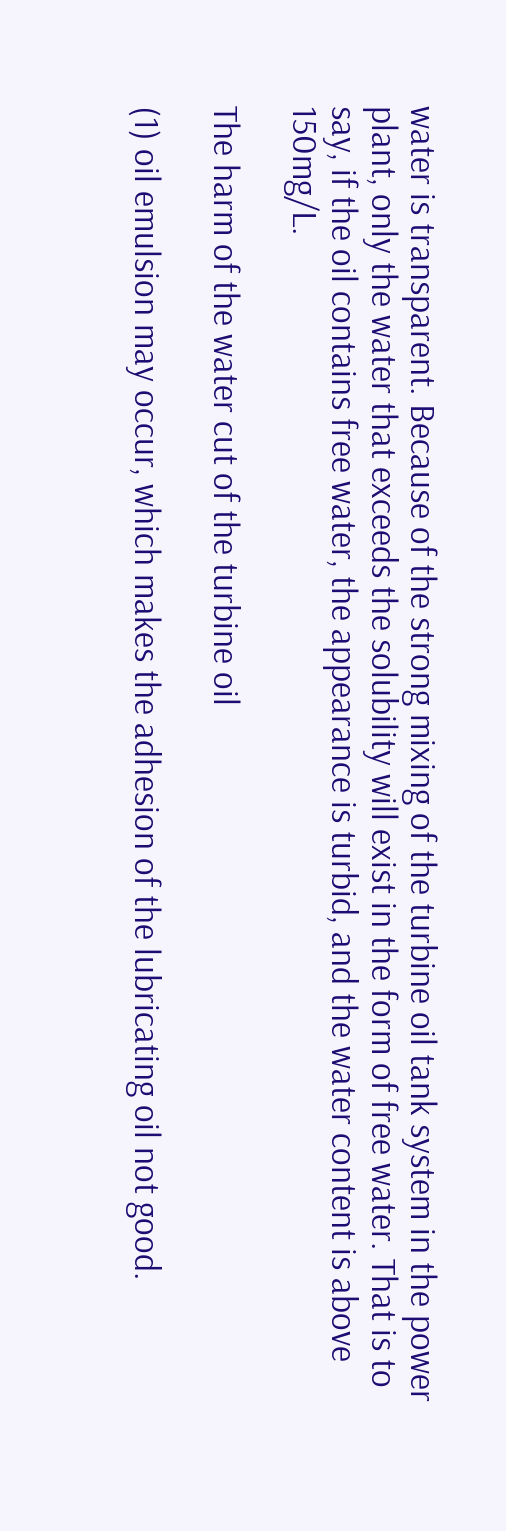water is transparent. Because of the strong mixing of the turbine oil tank system in the power plant, only the water that exceeds the solubility will exist in the form of free water. That is to say, if the oil contains free water, the appearance is turbid, and the water content is above 150mg/L.

The harm of the water cut of the turbine oil

(1) oil emulsion may occur, which makes the adhesion of the lubricating oil not good.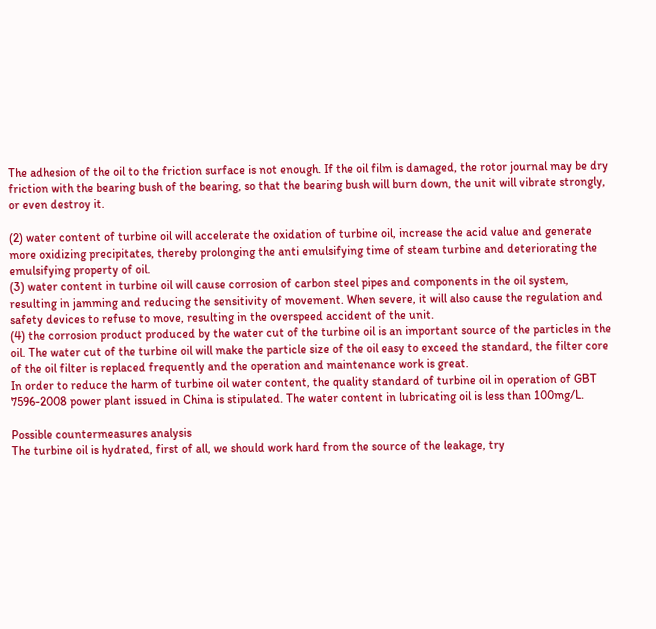The adhesion of the oil to the friction surface is not enough. If the oil film is damaged, the rotor journal may be dry friction with the bearing bush of the bearing, so that the bearing bush will burn down, the unit will vibrate strongly, or even destroy it.

(2) water content of turbine oil will accelerate the oxidation of turbine oil, increase the acid value and generate more oxidizing precipitates, thereby prolonging the anti emulsifying time of steam turbine and deteriorating the emulsifying property of oil.
(3) water content in turbine oil will cause corrosion of carbon steel pipes and components in the oil system, resulting in jamming and reducing the sensitivity of movement. When severe, it will also cause the regulation and safety devices to refuse to move, resulting in the overspeed accident of the unit.
(4) the corrosion product produced by the water cut of the turbine oil is an important source of the particles in the oil. The water cut of the turbine oil will make the particle size of the oil easy to exceed the standard, the filter core of the oil filter is replaced frequently and the operation and maintenance work is great.
In order to reduce the harm of turbine oil water content, the quality standard of turbine oil in operation of GBT 7596-2008 power plant issued in China is stipulated. The water content in lubricating oil is less than 100mg/L.

Possible countermeasures analysis
The turbine oil is hydrated, first of all, we should work hard from the source of the leakage, try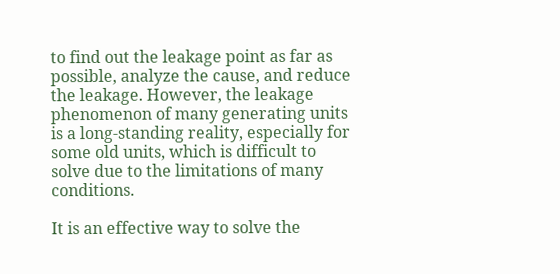to find out the leakage point as far as possible, analyze the cause, and reduce the leakage. However, the leakage phenomenon of many generating units is a long-standing reality, especially for some old units, which is difficult to solve due to the limitations of many conditions.

It is an effective way to solve the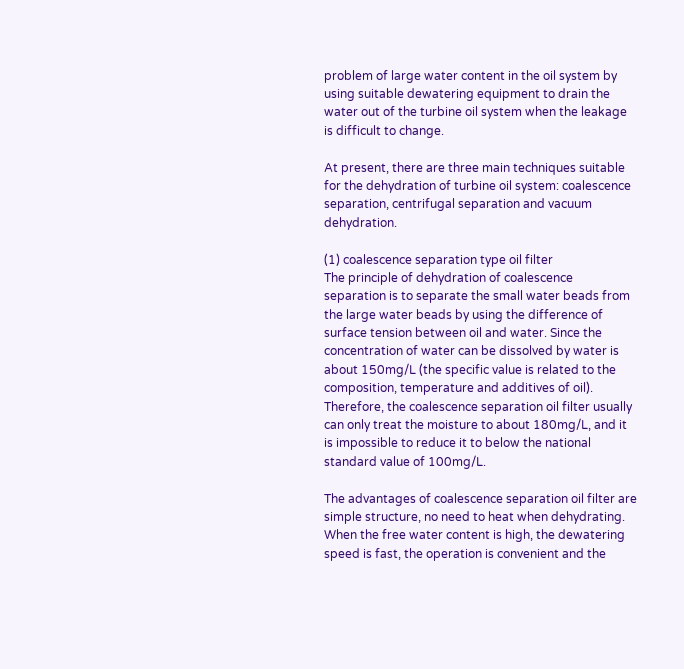problem of large water content in the oil system by using suitable dewatering equipment to drain the water out of the turbine oil system when the leakage is difficult to change.

At present, there are three main techniques suitable for the dehydration of turbine oil system: coalescence separation, centrifugal separation and vacuum dehydration.

(1) coalescence separation type oil filter
The principle of dehydration of coalescence separation is to separate the small water beads from the large water beads by using the difference of surface tension between oil and water. Since the concentration of water can be dissolved by water is about 150mg/L (the specific value is related to the composition, temperature and additives of oil). Therefore, the coalescence separation oil filter usually can only treat the moisture to about 180mg/L, and it is impossible to reduce it to below the national standard value of 100mg/L.

The advantages of coalescence separation oil filter are simple structure, no need to heat when dehydrating. When the free water content is high, the dewatering speed is fast, the operation is convenient and the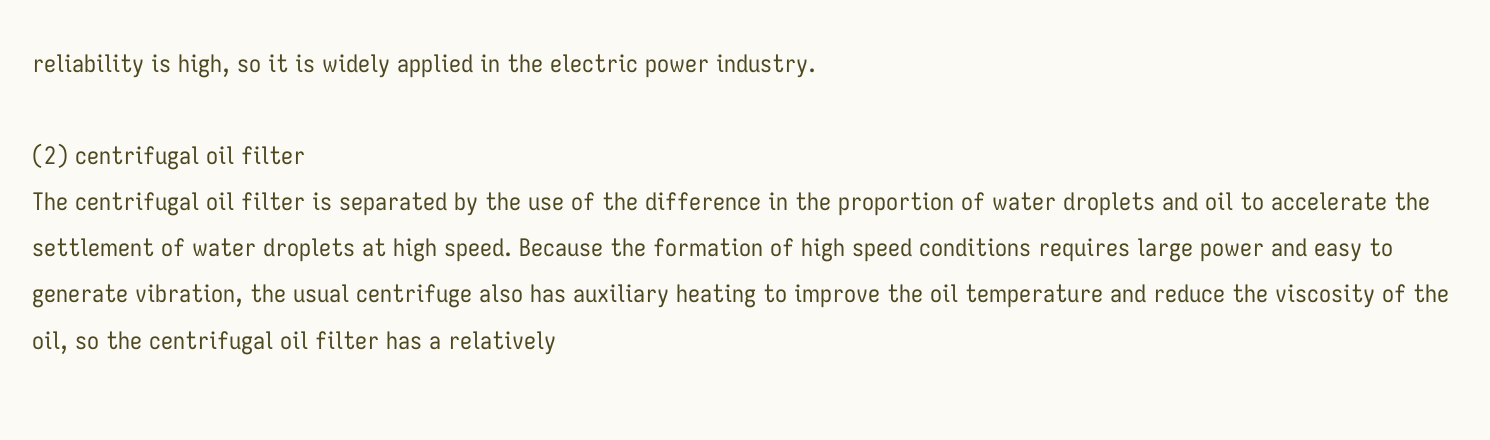reliability is high, so it is widely applied in the electric power industry.

(2) centrifugal oil filter
The centrifugal oil filter is separated by the use of the difference in the proportion of water droplets and oil to accelerate the settlement of water droplets at high speed. Because the formation of high speed conditions requires large power and easy to generate vibration, the usual centrifuge also has auxiliary heating to improve the oil temperature and reduce the viscosity of the oil, so the centrifugal oil filter has a relatively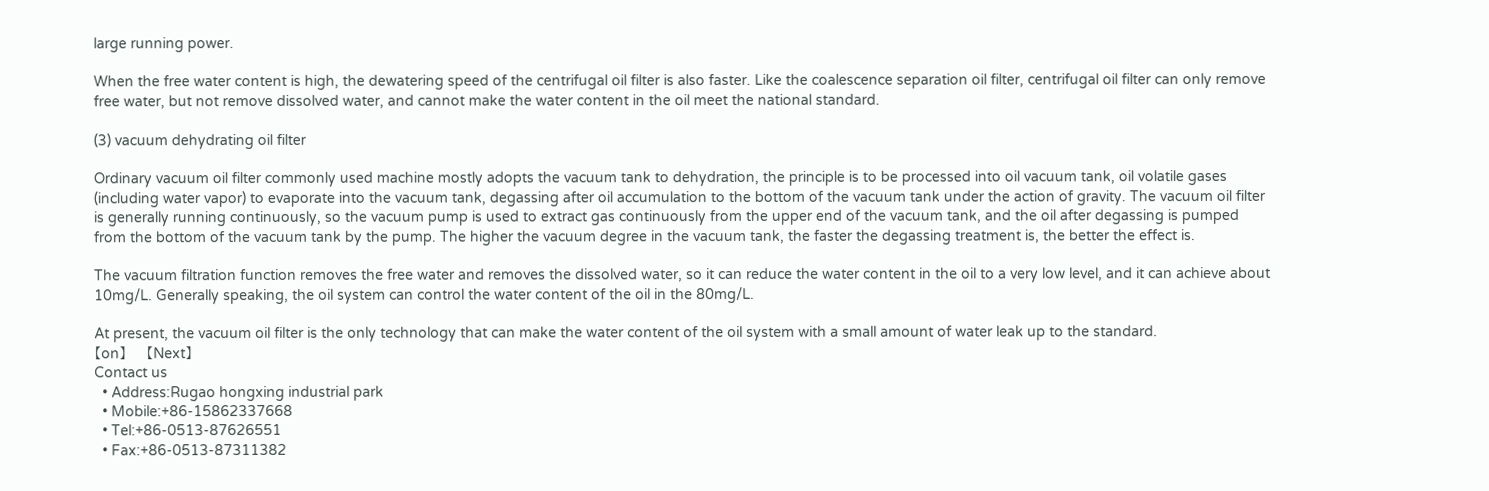large running power.

When the free water content is high, the dewatering speed of the centrifugal oil filter is also faster. Like the coalescence separation oil filter, centrifugal oil filter can only remove free water, but not remove dissolved water, and cannot make the water content in the oil meet the national standard.

(3) vacuum dehydrating oil filter

Ordinary vacuum oil filter commonly used machine mostly adopts the vacuum tank to dehydration, the principle is to be processed into oil vacuum tank, oil volatile gases (including water vapor) to evaporate into the vacuum tank, degassing after oil accumulation to the bottom of the vacuum tank under the action of gravity. The vacuum oil filter is generally running continuously, so the vacuum pump is used to extract gas continuously from the upper end of the vacuum tank, and the oil after degassing is pumped from the bottom of the vacuum tank by the pump. The higher the vacuum degree in the vacuum tank, the faster the degassing treatment is, the better the effect is.

The vacuum filtration function removes the free water and removes the dissolved water, so it can reduce the water content in the oil to a very low level, and it can achieve about 10mg/L. Generally speaking, the oil system can control the water content of the oil in the 80mg/L.

At present, the vacuum oil filter is the only technology that can make the water content of the oil system with a small amount of water leak up to the standard.
【on】     【Next】
Contact us
  • Address:Rugao hongxing industrial park
  • Mobile:+86-15862337668
  • Tel:+86-0513-87626551
  • Fax:+86-0513-87311382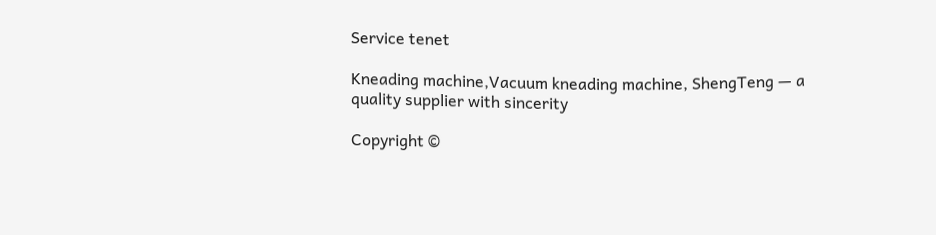Service tenet

Kneading machine,Vacuum kneading machine, ShengTeng — a quality supplier with sincerity

Copyright ©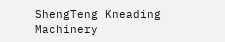ShengTeng Kneading Machinery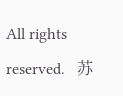All rights reserved.   苏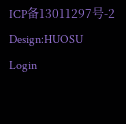ICP备13011297号-2    Design:HUOSU       Login